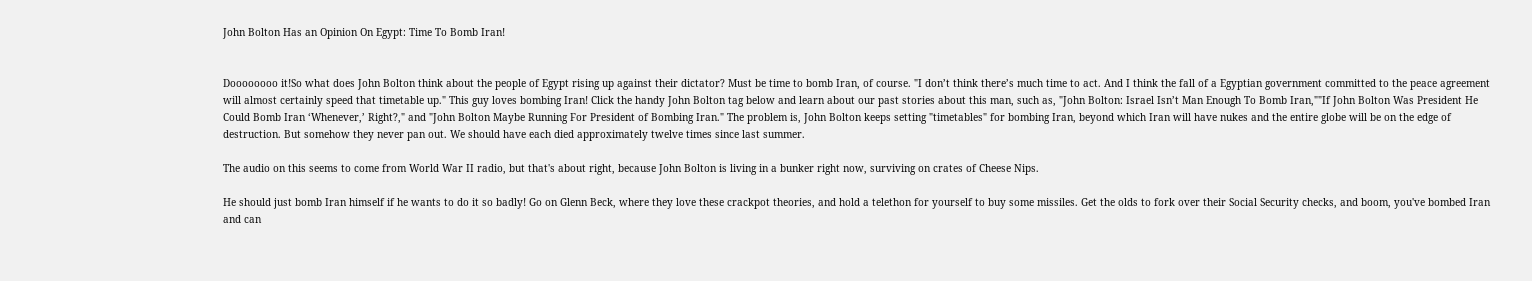John Bolton Has an Opinion On Egypt: Time To Bomb Iran!


Doooooooo it!So what does John Bolton think about the people of Egypt rising up against their dictator? Must be time to bomb Iran, of course. "I don’t think there’s much time to act. And I think the fall of a Egyptian government committed to the peace agreement will almost certainly speed that timetable up." This guy loves bombing Iran! Click the handy John Bolton tag below and learn about our past stories about this man, such as, "John Bolton: Israel Isn’t Man Enough To Bomb Iran,""If John Bolton Was President He Could Bomb Iran ‘Whenever,’ Right?," and "John Bolton Maybe Running For President of Bombing Iran." The problem is, John Bolton keeps setting "timetables" for bombing Iran, beyond which Iran will have nukes and the entire globe will be on the edge of destruction. But somehow they never pan out. We should have each died approximately twelve times since last summer.

The audio on this seems to come from World War II radio, but that's about right, because John Bolton is living in a bunker right now, surviving on crates of Cheese Nips.

He should just bomb Iran himself if he wants to do it so badly! Go on Glenn Beck, where they love these crackpot theories, and hold a telethon for yourself to buy some missiles. Get the olds to fork over their Social Security checks, and boom, you've bombed Iran and can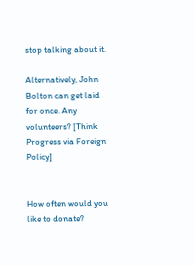stop talking about it.

Alternatively, John Bolton can get laid for once. Any volunteers? [Think Progress via Foreign Policy]


How often would you like to donate?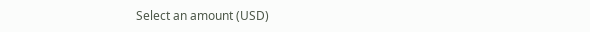Select an amount (USD)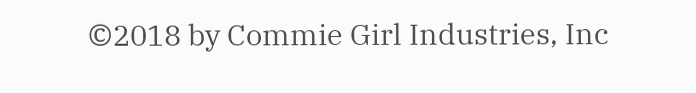©2018 by Commie Girl Industries, Inc